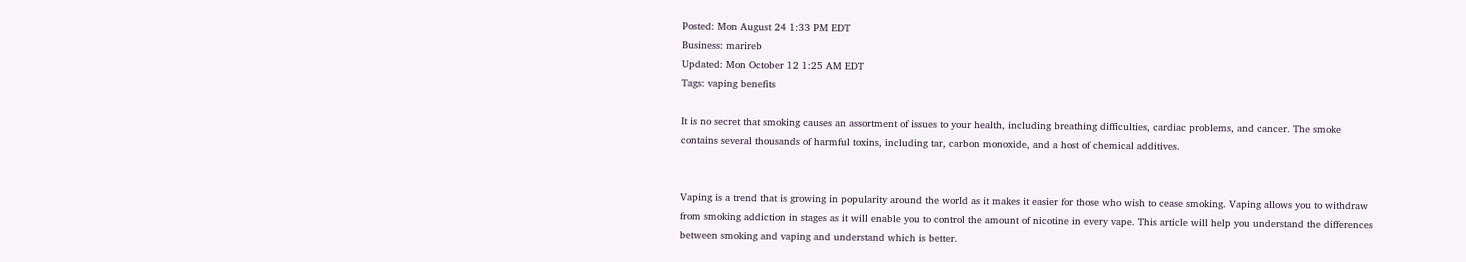Posted: Mon August 24 1:33 PM EDT
Business: marireb
Updated: Mon October 12 1:25 AM EDT
Tags: vaping benefits

It is no secret that smoking causes an assortment of issues to your health, including breathing difficulties, cardiac problems, and cancer. The smoke contains several thousands of harmful toxins, including tar, carbon monoxide, and a host of chemical additives.


Vaping is a trend that is growing in popularity around the world as it makes it easier for those who wish to cease smoking. Vaping allows you to withdraw from smoking addiction in stages as it will enable you to control the amount of nicotine in every vape. This article will help you understand the differences between smoking and vaping and understand which is better.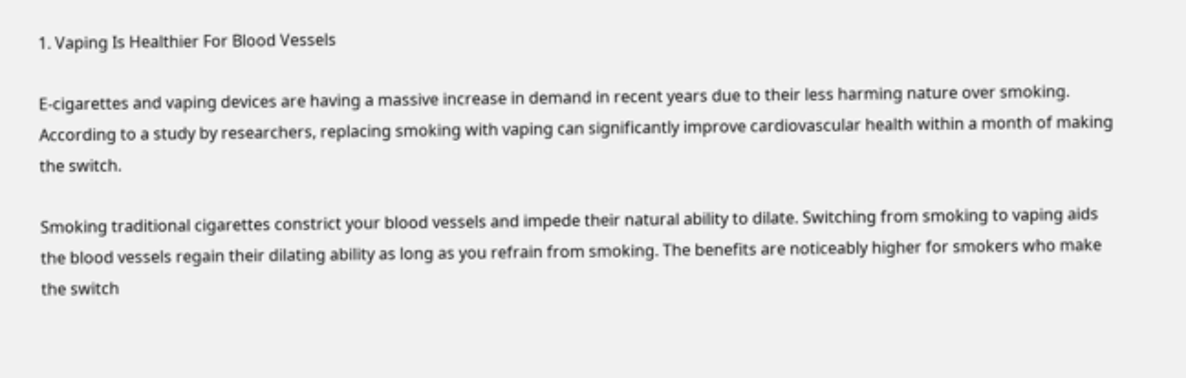1. Vaping Is Healthier For Blood Vessels

E-cigarettes and vaping devices are having a massive increase in demand in recent years due to their less harming nature over smoking. According to a study by researchers, replacing smoking with vaping can significantly improve cardiovascular health within a month of making the switch.

Smoking traditional cigarettes constrict your blood vessels and impede their natural ability to dilate. Switching from smoking to vaping aids the blood vessels regain their dilating ability as long as you refrain from smoking. The benefits are noticeably higher for smokers who make the switch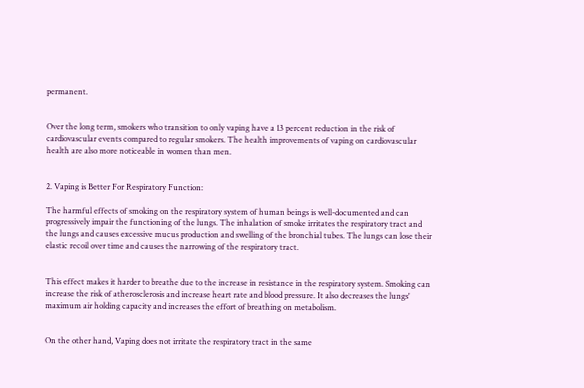permanent.


Over the long term, smokers who transition to only vaping have a 13 percent reduction in the risk of cardiovascular events compared to regular smokers. The health improvements of vaping on cardiovascular health are also more noticeable in women than men.


2. Vaping is Better For Respiratory Function:

The harmful effects of smoking on the respiratory system of human beings is well-documented and can progressively impair the functioning of the lungs. The inhalation of smoke irritates the respiratory tract and the lungs and causes excessive mucus production and swelling of the bronchial tubes. The lungs can lose their elastic recoil over time and causes the narrowing of the respiratory tract.


This effect makes it harder to breathe due to the increase in resistance in the respiratory system. Smoking can increase the risk of atherosclerosis and increase heart rate and blood pressure. It also decreases the lungs' maximum air holding capacity and increases the effort of breathing on metabolism.


On the other hand, Vaping does not irritate the respiratory tract in the same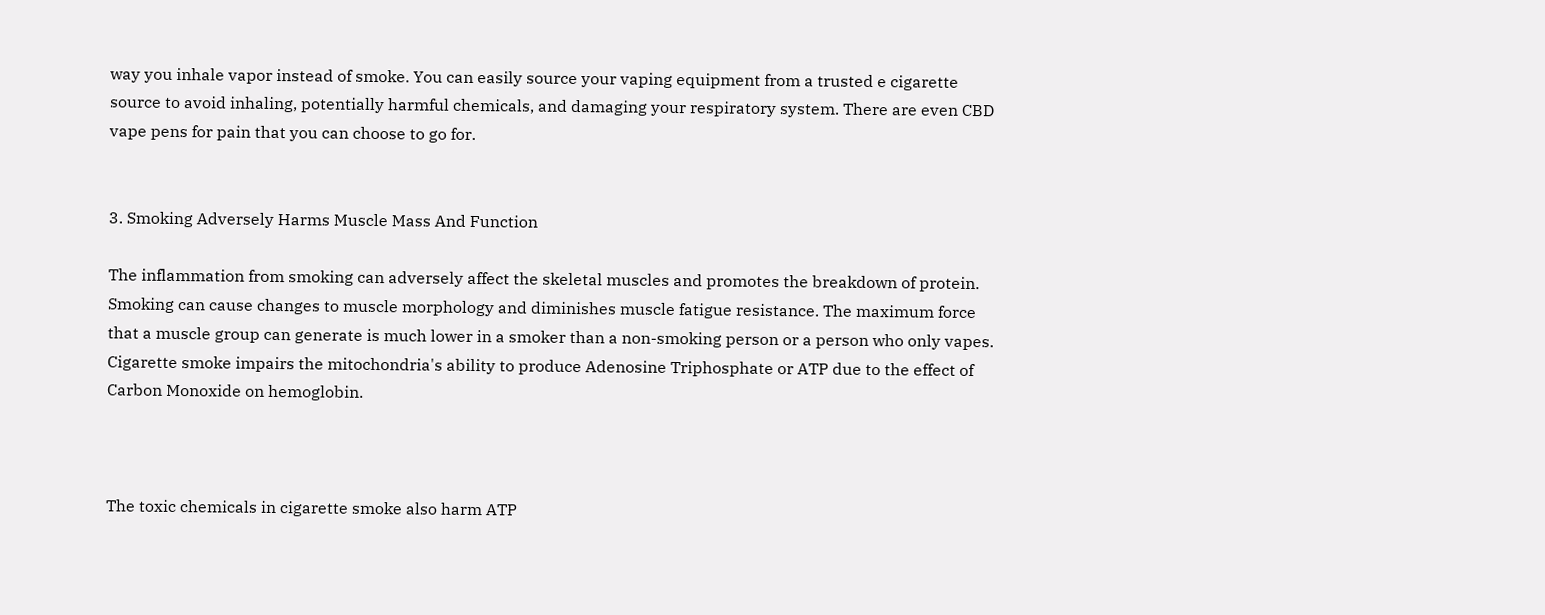way you inhale vapor instead of smoke. You can easily source your vaping equipment from a trusted e cigarette source to avoid inhaling, potentially harmful chemicals, and damaging your respiratory system. There are even CBD vape pens for pain that you can choose to go for.


3. Smoking Adversely Harms Muscle Mass And Function

The inflammation from smoking can adversely affect the skeletal muscles and promotes the breakdown of protein. Smoking can cause changes to muscle morphology and diminishes muscle fatigue resistance. The maximum force that a muscle group can generate is much lower in a smoker than a non-smoking person or a person who only vapes. Cigarette smoke impairs the mitochondria's ability to produce Adenosine Triphosphate or ATP due to the effect of Carbon Monoxide on hemoglobin.



The toxic chemicals in cigarette smoke also harm ATP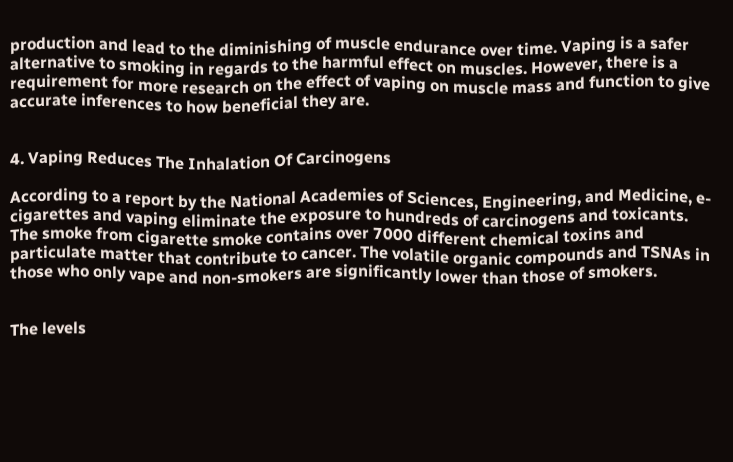production and lead to the diminishing of muscle endurance over time. Vaping is a safer alternative to smoking in regards to the harmful effect on muscles. However, there is a requirement for more research on the effect of vaping on muscle mass and function to give accurate inferences to how beneficial they are.


4. Vaping Reduces The Inhalation Of Carcinogens

According to a report by the National Academies of Sciences, Engineering, and Medicine, e-cigarettes and vaping eliminate the exposure to hundreds of carcinogens and toxicants. The smoke from cigarette smoke contains over 7000 different chemical toxins and particulate matter that contribute to cancer. The volatile organic compounds and TSNAs in those who only vape and non-smokers are significantly lower than those of smokers.


The levels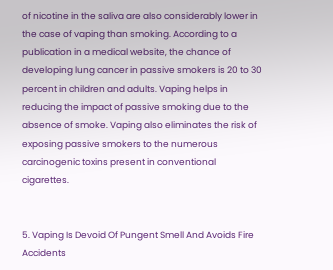of nicotine in the saliva are also considerably lower in the case of vaping than smoking. According to a publication in a medical website, the chance of developing lung cancer in passive smokers is 20 to 30 percent in children and adults. Vaping helps in reducing the impact of passive smoking due to the absence of smoke. Vaping also eliminates the risk of exposing passive smokers to the numerous carcinogenic toxins present in conventional cigarettes.


5. Vaping Is Devoid Of Pungent Smell And Avoids Fire Accidents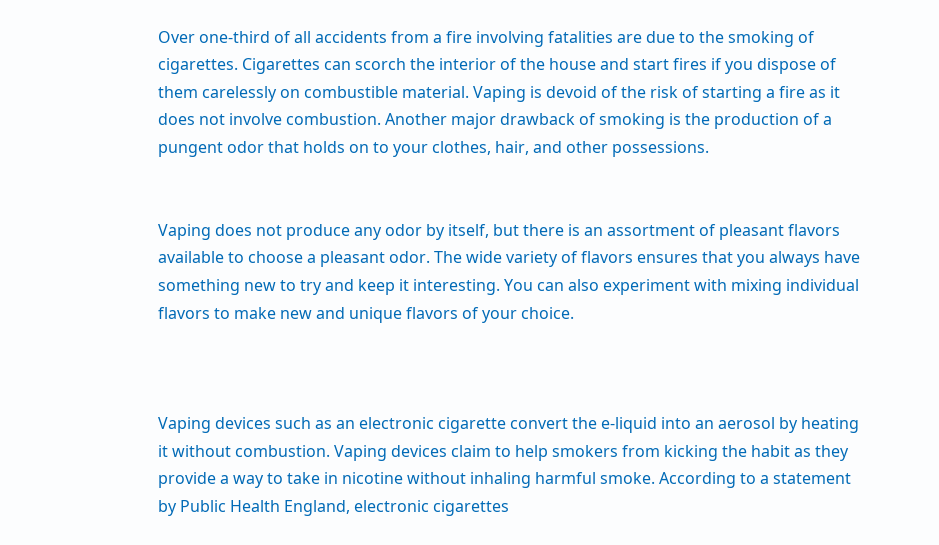Over one-third of all accidents from a fire involving fatalities are due to the smoking of cigarettes. Cigarettes can scorch the interior of the house and start fires if you dispose of them carelessly on combustible material. Vaping is devoid of the risk of starting a fire as it does not involve combustion. Another major drawback of smoking is the production of a pungent odor that holds on to your clothes, hair, and other possessions.


Vaping does not produce any odor by itself, but there is an assortment of pleasant flavors available to choose a pleasant odor. The wide variety of flavors ensures that you always have something new to try and keep it interesting. You can also experiment with mixing individual flavors to make new and unique flavors of your choice.



Vaping devices such as an electronic cigarette convert the e-liquid into an aerosol by heating it without combustion. Vaping devices claim to help smokers from kicking the habit as they provide a way to take in nicotine without inhaling harmful smoke. According to a statement by Public Health England, electronic cigarettes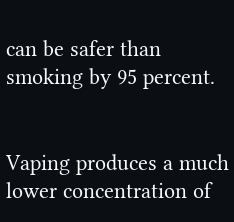can be safer than smoking by 95 percent.


Vaping produces a much lower concentration of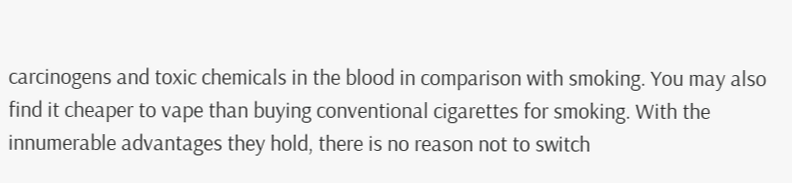carcinogens and toxic chemicals in the blood in comparison with smoking. You may also find it cheaper to vape than buying conventional cigarettes for smoking. With the innumerable advantages they hold, there is no reason not to switch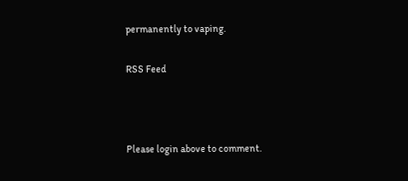permanently to vaping.

RSS Feed



Please login above to comment.